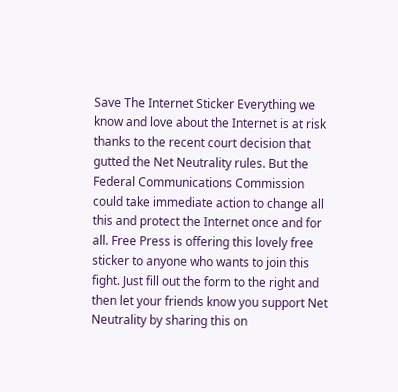Save The Internet Sticker Everything we know and love about the Internet is at risk thanks to the recent court decision that gutted the Net Neutrality rules. But the Federal Communications Commission could take immediate action to change all this and protect the Internet once and for all. Free Press is offering this lovely free sticker to anyone who wants to join this fight. Just fill out the form to the right and then let your friends know you support Net Neutrality by sharing this on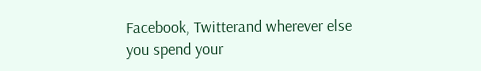Facebook, Twitterand wherever else you spend your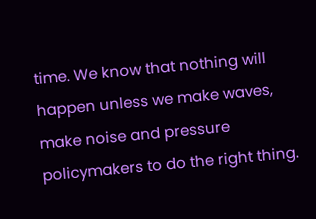time. We know that nothing will happen unless we make waves, make noise and pressure policymakers to do the right thing.